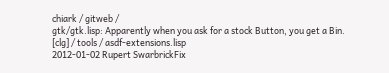chiark / gitweb /
gtk/gtk.lisp: Apparently when you ask for a stock Button, you get a Bin.
[clg] / tools / asdf-extensions.lisp
2012-01-02 Rupert SwarbrickFix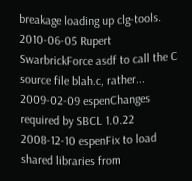breakage loading up clg-tools.
2010-06-05 Rupert SwarbrickForce asdf to call the C source file blah.c, rather...
2009-02-09 espenChanges required by SBCL 1.0.22
2008-12-10 espenFix to load shared libraries from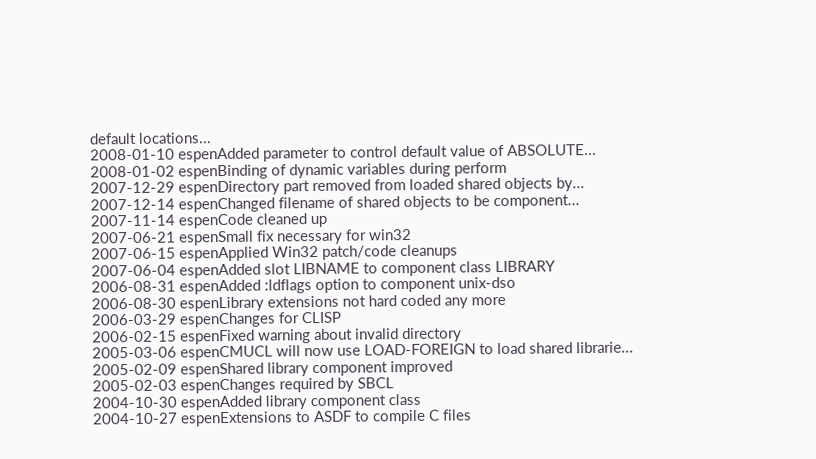default locations...
2008-01-10 espenAdded parameter to control default value of ABSOLUTE...
2008-01-02 espenBinding of dynamic variables during perform
2007-12-29 espenDirectory part removed from loaded shared objects by...
2007-12-14 espenChanged filename of shared objects to be component...
2007-11-14 espenCode cleaned up
2007-06-21 espenSmall fix necessary for win32
2007-06-15 espenApplied Win32 patch/code cleanups
2007-06-04 espenAdded slot LIBNAME to component class LIBRARY
2006-08-31 espenAdded :ldflags option to component unix-dso
2006-08-30 espenLibrary extensions not hard coded any more
2006-03-29 espenChanges for CLISP
2006-02-15 espenFixed warning about invalid directory
2005-03-06 espenCMUCL will now use LOAD-FOREIGN to load shared librarie...
2005-02-09 espenShared library component improved
2005-02-03 espenChanges required by SBCL
2004-10-30 espenAdded library component class
2004-10-27 espenExtensions to ASDF to compile C files